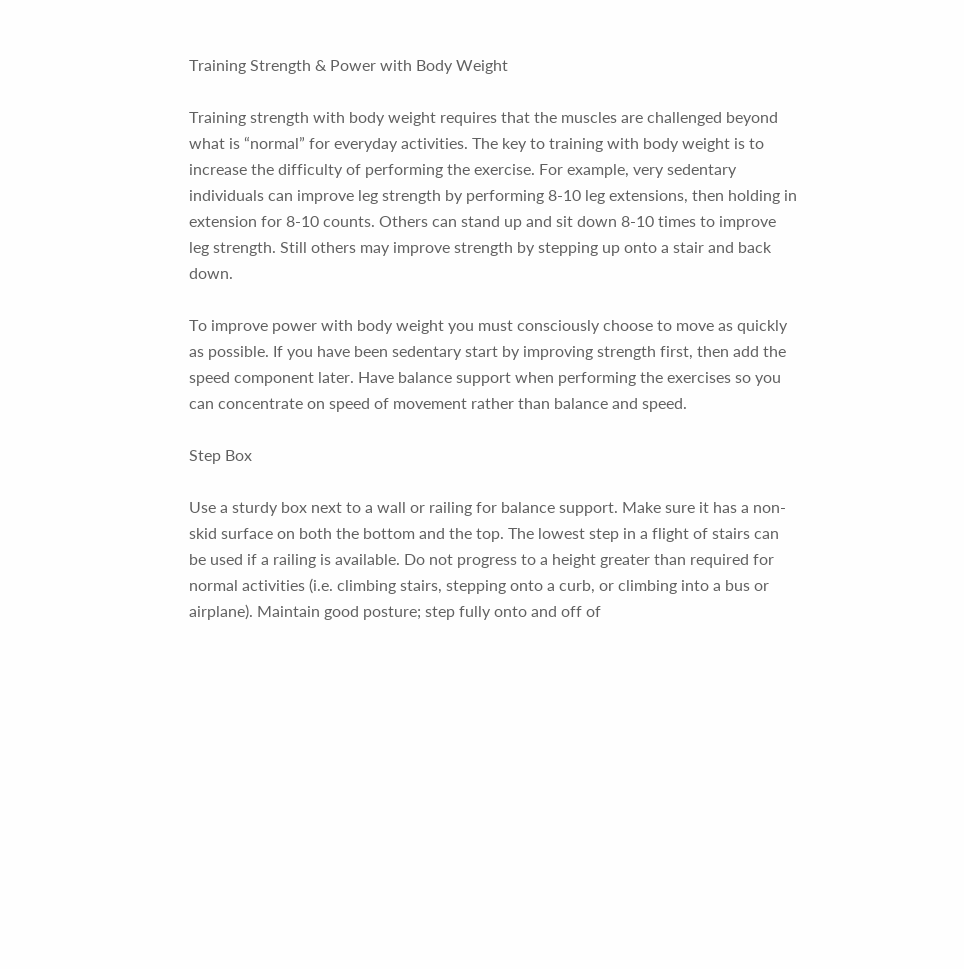Training Strength & Power with Body Weight

Training strength with body weight requires that the muscles are challenged beyond what is “normal” for everyday activities. The key to training with body weight is to increase the difficulty of performing the exercise. For example, very sedentary individuals can improve leg strength by performing 8-10 leg extensions, then holding in extension for 8-10 counts. Others can stand up and sit down 8-10 times to improve leg strength. Still others may improve strength by stepping up onto a stair and back down.

To improve power with body weight you must consciously choose to move as quickly as possible. If you have been sedentary start by improving strength first, then add the speed component later. Have balance support when performing the exercises so you can concentrate on speed of movement rather than balance and speed.

Step Box

Use a sturdy box next to a wall or railing for balance support. Make sure it has a non-skid surface on both the bottom and the top. The lowest step in a flight of stairs can be used if a railing is available. Do not progress to a height greater than required for normal activities (i.e. climbing stairs, stepping onto a curb, or climbing into a bus or airplane). Maintain good posture; step fully onto and off of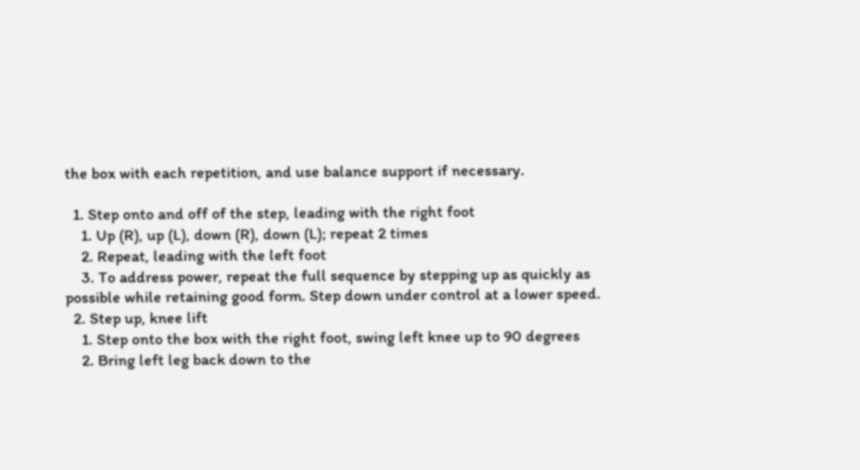the box with each repetition, and use balance support if necessary.

  1. Step onto and off of the step, leading with the right foot
    1. Up (R), up (L), down (R), down (L); repeat 2 times
    2. Repeat, leading with the left foot
    3. To address power, repeat the full sequence by stepping up as quickly as possible while retaining good form. Step down under control at a lower speed.
  2. Step up, knee lift
    1. Step onto the box with the right foot, swing left knee up to 90 degrees
    2. Bring left leg back down to the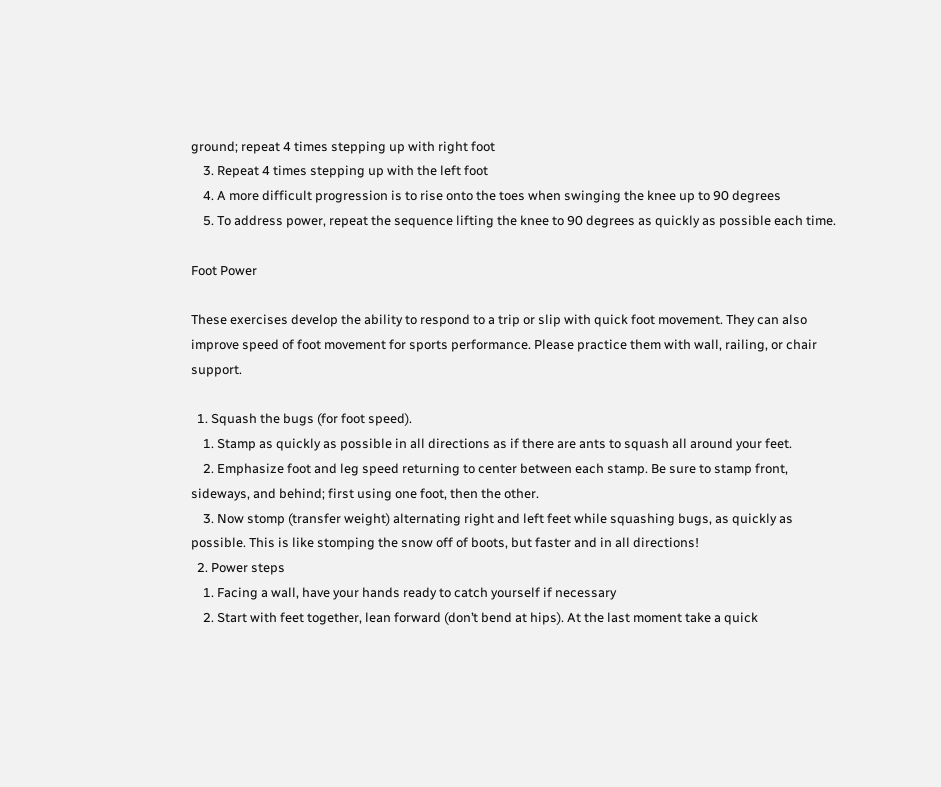ground; repeat 4 times stepping up with right foot
    3. Repeat 4 times stepping up with the left foot
    4. A more difficult progression is to rise onto the toes when swinging the knee up to 90 degrees
    5. To address power, repeat the sequence lifting the knee to 90 degrees as quickly as possible each time.

Foot Power

These exercises develop the ability to respond to a trip or slip with quick foot movement. They can also improve speed of foot movement for sports performance. Please practice them with wall, railing, or chair support.

  1. Squash the bugs (for foot speed).
    1. Stamp as quickly as possible in all directions as if there are ants to squash all around your feet.
    2. Emphasize foot and leg speed returning to center between each stamp. Be sure to stamp front, sideways, and behind; first using one foot, then the other.
    3. Now stomp (transfer weight) alternating right and left feet while squashing bugs, as quickly as possible. This is like stomping the snow off of boots, but faster and in all directions!
  2. Power steps
    1. Facing a wall, have your hands ready to catch yourself if necessary
    2. Start with feet together, lean forward (don’t bend at hips). At the last moment take a quick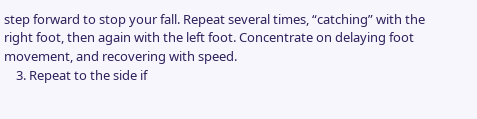step forward to stop your fall. Repeat several times, “catching” with the right foot, then again with the left foot. Concentrate on delaying foot movement, and recovering with speed.
    3. Repeat to the side if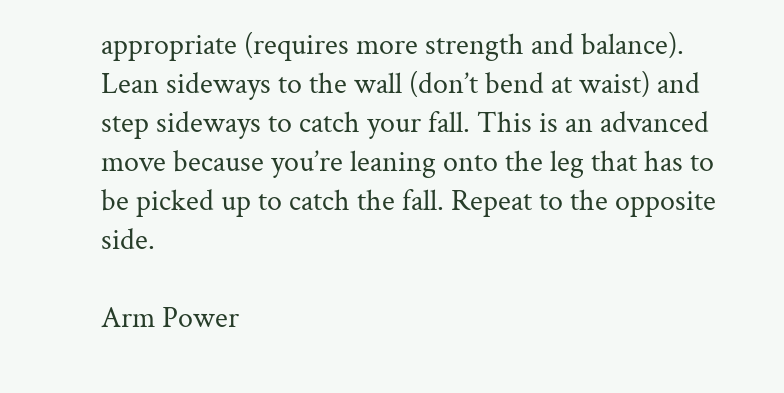appropriate (requires more strength and balance). Lean sideways to the wall (don’t bend at waist) and step sideways to catch your fall. This is an advanced move because you’re leaning onto the leg that has to be picked up to catch the fall. Repeat to the opposite side.

Arm Power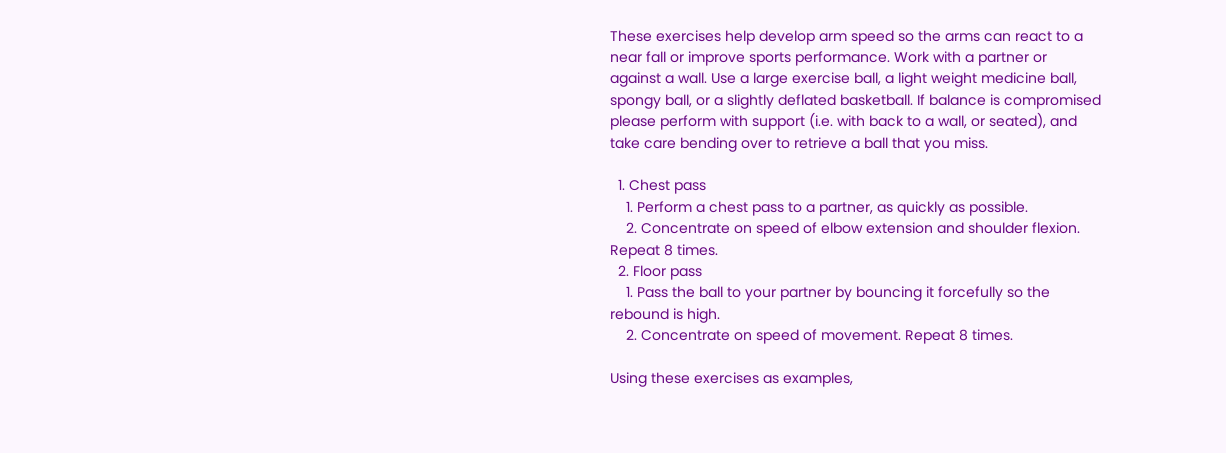These exercises help develop arm speed so the arms can react to a near fall or improve sports performance. Work with a partner or against a wall. Use a large exercise ball, a light weight medicine ball, spongy ball, or a slightly deflated basketball. If balance is compromised please perform with support (i.e. with back to a wall, or seated), and take care bending over to retrieve a ball that you miss.

  1. Chest pass
    1. Perform a chest pass to a partner, as quickly as possible.
    2. Concentrate on speed of elbow extension and shoulder flexion. Repeat 8 times.
  2. Floor pass
    1. Pass the ball to your partner by bouncing it forcefully so the rebound is high.
    2. Concentrate on speed of movement. Repeat 8 times.

Using these exercises as examples,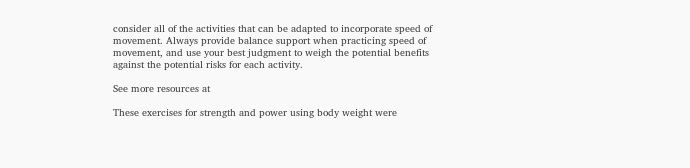consider all of the activities that can be adapted to incorporate speed of movement. Always provide balance support when practicing speed of movement, and use your best judgment to weigh the potential benefits against the potential risks for each activity.

See more resources at

These exercises for strength and power using body weight were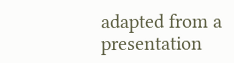adapted from a presentation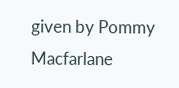given by Pommy Macfarlane